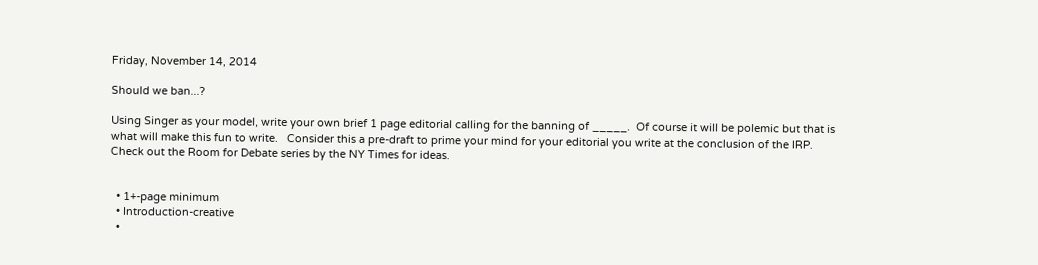Friday, November 14, 2014

Should we ban...?

Using Singer as your model, write your own brief 1 page editorial calling for the banning of _____.  Of course it will be polemic but that is what will make this fun to write.   Consider this a pre-draft to prime your mind for your editorial you write at the conclusion of the IRP.  Check out the Room for Debate series by the NY Times for ideas.


  • 1+-page minimum
  • Introduction-creative
  •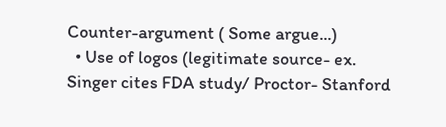Counter-argument ( Some argue...)
  • Use of logos (legitimate source- ex. Singer cites FDA study/ Proctor- Stanford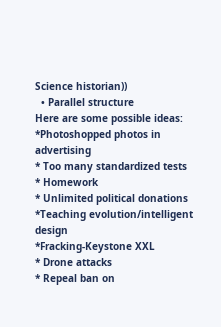Science historian))
  • Parallel structure
Here are some possible ideas:
*Photoshopped photos in advertising
* Too many standardized tests
* Homework
* Unlimited political donations
*Teaching evolution/intelligent design
*Fracking-Keystone XXL
* Drone attacks
* Repeal ban on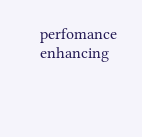perfomance enhancing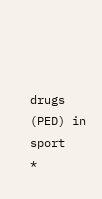drugs (PED) in sport
*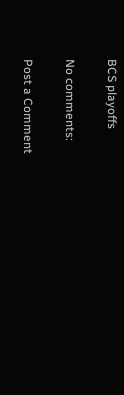BCS playoffs

No comments:

Post a Comment